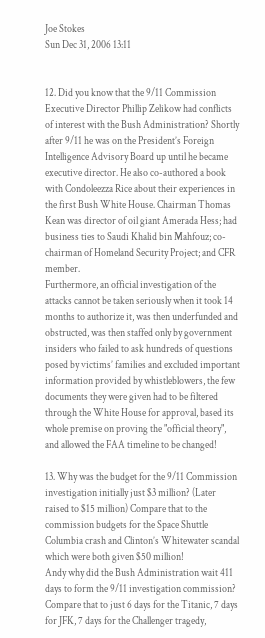Joe Stokes
Sun Dec 31, 2006 13:11


12. Did you know that the 9/11 Commission Executive Director Phillip Zelikow had conflicts of interest with the Bush Administration? Shortly after 9/11 he was on the President’s Foreign Intelligence Advisory Board up until he became executive director. He also co-authored a book with Condoleezza Rice about their experiences in the first Bush White House. Chairman Thomas Kean was director of oil giant Amerada Hess; had business ties to Saudi Khalid bin Mahfouz; co-chairman of Homeland Security Project; and CFR member.
Furthermore, an official investigation of the attacks cannot be taken seriously when it took 14 months to authorize it, was then underfunded and obstructed, was then staffed only by government insiders who failed to ask hundreds of questions posed by victims’ families and excluded important information provided by whistleblowers, the few documents they were given had to be filtered through the White House for approval, based its whole premise on proving the "official theory", and allowed the FAA timeline to be changed!

13. Why was the budget for the 9/11 Commission investigation initially just $3 million? (Later raised to $15 million) Compare that to the commission budgets for the Space Shuttle Columbia crash and Clinton’s Whitewater scandal which were both given $50 million!
Andy why did the Bush Administration wait 411 days to form the 9/11 investigation commission? Compare that to just 6 days for the Titanic, 7 days for JFK, 7 days for the Challenger tragedy,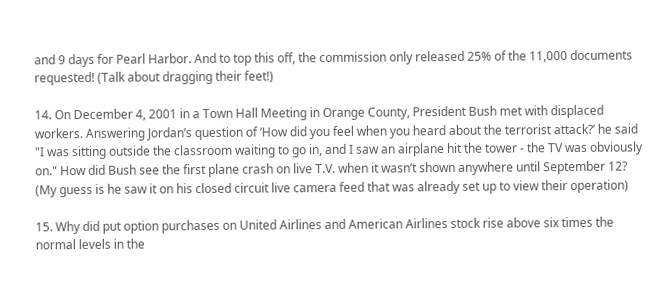and 9 days for Pearl Harbor. And to top this off, the commission only released 25% of the 11,000 documents requested! (Talk about dragging their feet!)

14. On December 4, 2001 in a Town Hall Meeting in Orange County, President Bush met with displaced workers. Answering Jordan’s question of ‘How did you feel when you heard about the terrorist attack?’ he said "I was sitting outside the classroom waiting to go in, and I saw an airplane hit the tower - the TV was obviously on." How did Bush see the first plane crash on live T.V. when it wasn’t shown anywhere until September 12? (My guess is he saw it on his closed circuit live camera feed that was already set up to view their operation)

15. Why did put option purchases on United Airlines and American Airlines stock rise above six times the normal levels in the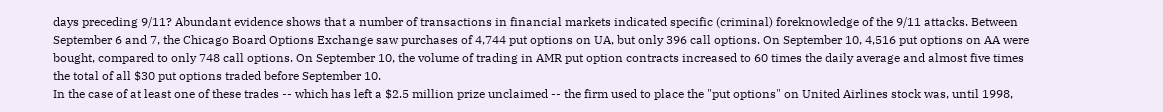days preceding 9/11? Abundant evidence shows that a number of transactions in financial markets indicated specific (criminal) foreknowledge of the 9/11 attacks. Between September 6 and 7, the Chicago Board Options Exchange saw purchases of 4,744 put options on UA, but only 396 call options. On September 10, 4,516 put options on AA were bought, compared to only 748 call options. On September 10, the volume of trading in AMR put option contracts increased to 60 times the daily average and almost five times the total of all $30 put options traded before September 10.
In the case of at least one of these trades -- which has left a $2.5 million prize unclaimed -- the firm used to place the "put options" on United Airlines stock was, until 1998,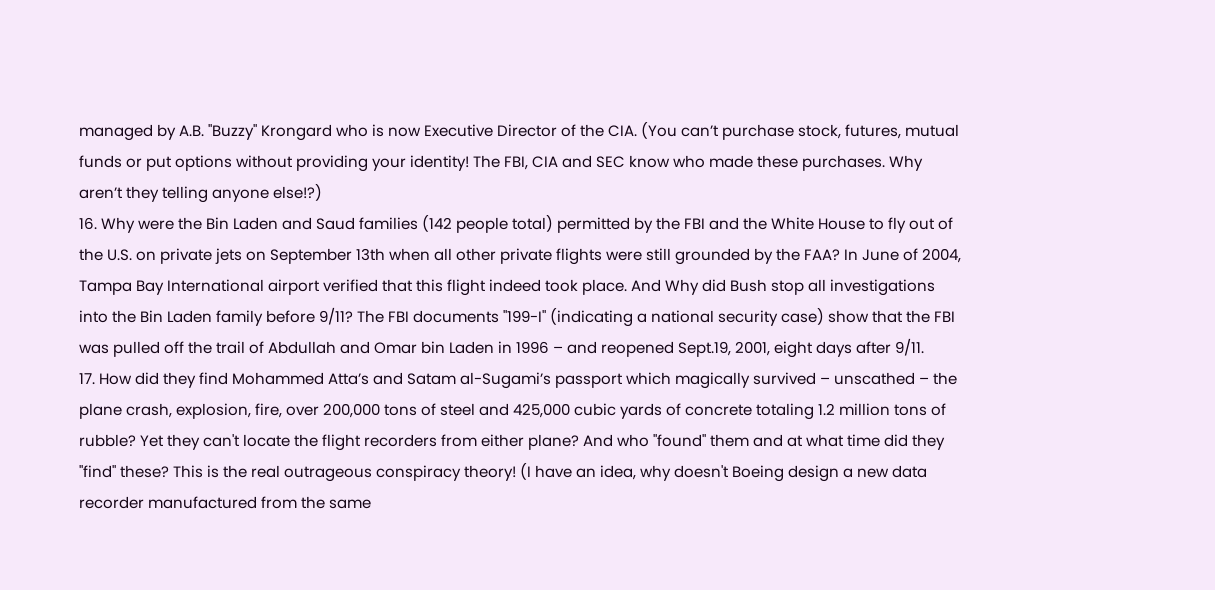managed by A.B. "Buzzy" Krongard who is now Executive Director of the CIA. (You can’t purchase stock, futures, mutual funds or put options without providing your identity! The FBI, CIA and SEC know who made these purchases. Why aren’t they telling anyone else!?)
16. Why were the Bin Laden and Saud families (142 people total) permitted by the FBI and the White House to fly out of the U.S. on private jets on September 13th when all other private flights were still grounded by the FAA? In June of 2004, Tampa Bay International airport verified that this flight indeed took place. And Why did Bush stop all investigations into the Bin Laden family before 9/11? The FBI documents "199-I" (indicating a national security case) show that the FBI was pulled off the trail of Abdullah and Omar bin Laden in 1996 – and reopened Sept.19, 2001, eight days after 9/11.
17. How did they find Mohammed Atta’s and Satam al-Sugami’s passport which magically survived – unscathed – the plane crash, explosion, fire, over 200,000 tons of steel and 425,000 cubic yards of concrete totaling 1.2 million tons of rubble? Yet they can't locate the flight recorders from either plane? And who "found" them and at what time did they "find" these? This is the real outrageous conspiracy theory! (I have an idea, why doesn't Boeing design a new data recorder manufactured from the same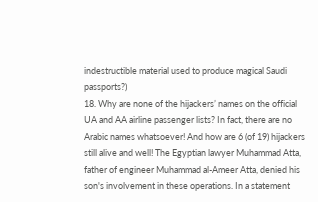indestructible material used to produce magical Saudi passports?)
18. Why are none of the hijackers’ names on the official UA and AA airline passenger lists? In fact, there are no Arabic names whatsoever! And how are 6 (of 19) hijackers still alive and well! The Egyptian lawyer Muhammad Atta, father of engineer Muhammad al-Ameer Atta, denied his son's involvement in these operations. In a statement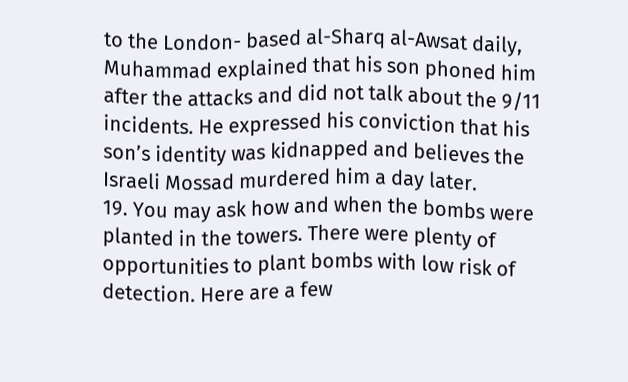to the London- based al-Sharq al-Awsat daily, Muhammad explained that his son phoned him after the attacks and did not talk about the 9/11 incidents. He expressed his conviction that his son’s identity was kidnapped and believes the Israeli Mossad murdered him a day later.
19. You may ask how and when the bombs were planted in the towers. There were plenty of opportunities to plant bombs with low risk of detection. Here are a few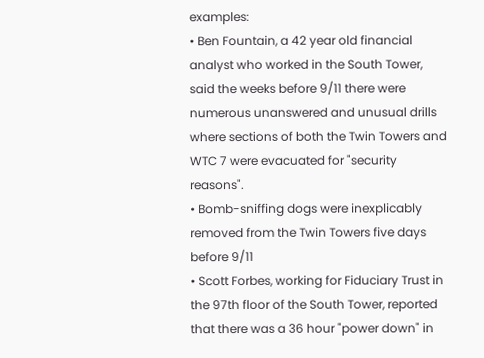examples:
• Ben Fountain, a 42 year old financial analyst who worked in the South Tower, said the weeks before 9/11 there were numerous unanswered and unusual drills where sections of both the Twin Towers and WTC 7 were evacuated for "security reasons".
• Bomb-sniffing dogs were inexplicably removed from the Twin Towers five days before 9/11
• Scott Forbes, working for Fiduciary Trust in the 97th floor of the South Tower, reported that there was a 36 hour "power down" in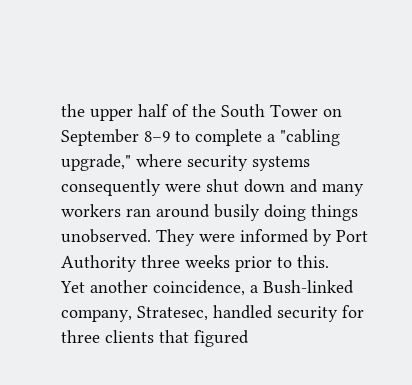the upper half of the South Tower on September 8–9 to complete a "cabling upgrade," where security systems consequently were shut down and many workers ran around busily doing things unobserved. They were informed by Port Authority three weeks prior to this.
Yet another coincidence, a Bush-linked company, Stratesec, handled security for three clients that figured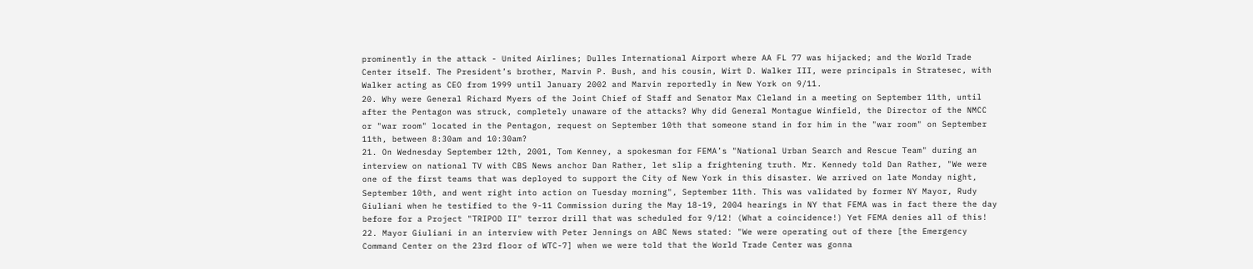prominently in the attack - United Airlines; Dulles International Airport where AA FL 77 was hijacked; and the World Trade Center itself. The President’s brother, Marvin P. Bush, and his cousin, Wirt D. Walker III, were principals in Stratesec, with Walker acting as CEO from 1999 until January 2002 and Marvin reportedly in New York on 9/11.
20. Why were General Richard Myers of the Joint Chief of Staff and Senator Max Cleland in a meeting on September 11th, until after the Pentagon was struck, completely unaware of the attacks? Why did General Montague Winfield, the Director of the NMCC or "war room" located in the Pentagon, request on September 10th that someone stand in for him in the "war room" on September 11th, between 8:30am and 10:30am?
21. On Wednesday September 12th, 2001, Tom Kenney, a spokesman for FEMA’s "National Urban Search and Rescue Team" during an interview on national TV with CBS News anchor Dan Rather, let slip a frightening truth. Mr. Kennedy told Dan Rather, "We were one of the first teams that was deployed to support the City of New York in this disaster. We arrived on late Monday night, September 10th, and went right into action on Tuesday morning", September 11th. This was validated by former NY Mayor, Rudy Giuliani when he testified to the 9-11 Commission during the May 18-19, 2004 hearings in NY that FEMA was in fact there the day before for a Project "TRIPOD II" terror drill that was scheduled for 9/12! (What a coincidence!) Yet FEMA denies all of this!
22. Mayor Giuliani in an interview with Peter Jennings on ABC News stated: "We were operating out of there [the Emergency Command Center on the 23rd floor of WTC-7] when we were told that the World Trade Center was gonna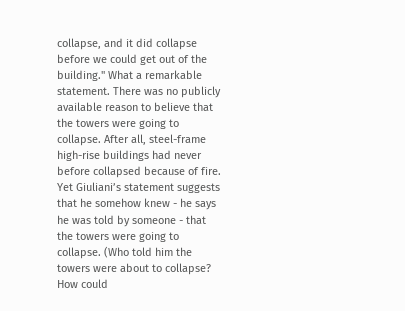collapse, and it did collapse before we could get out of the building." What a remarkable statement. There was no publicly available reason to believe that the towers were going to collapse. After all, steel-frame high-rise buildings had never before collapsed because of fire. Yet Giuliani’s statement suggests that he somehow knew - he says he was told by someone - that the towers were going to collapse. (Who told him the towers were about to collapse? How could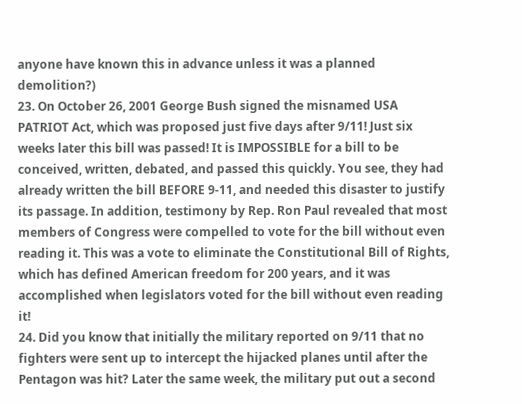anyone have known this in advance unless it was a planned demolition?)
23. On October 26, 2001 George Bush signed the misnamed USA PATRIOT Act, which was proposed just five days after 9/11! Just six weeks later this bill was passed! It is IMPOSSIBLE for a bill to be conceived, written, debated, and passed this quickly. You see, they had already written the bill BEFORE 9-11, and needed this disaster to justify its passage. In addition, testimony by Rep. Ron Paul revealed that most members of Congress were compelled to vote for the bill without even reading it. This was a vote to eliminate the Constitutional Bill of Rights, which has defined American freedom for 200 years, and it was accomplished when legislators voted for the bill without even reading it!
24. Did you know that initially the military reported on 9/11 that no fighters were sent up to intercept the hijacked planes until after the Pentagon was hit? Later the same week, the military put out a second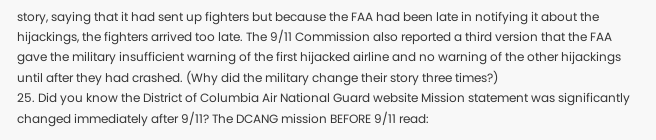story, saying that it had sent up fighters but because the FAA had been late in notifying it about the hijackings, the fighters arrived too late. The 9/11 Commission also reported a third version that the FAA gave the military insufficient warning of the first hijacked airline and no warning of the other hijackings until after they had crashed. (Why did the military change their story three times?)
25. Did you know the District of Columbia Air National Guard website Mission statement was significantly changed immediately after 9/11? The DCANG mission BEFORE 9/11 read: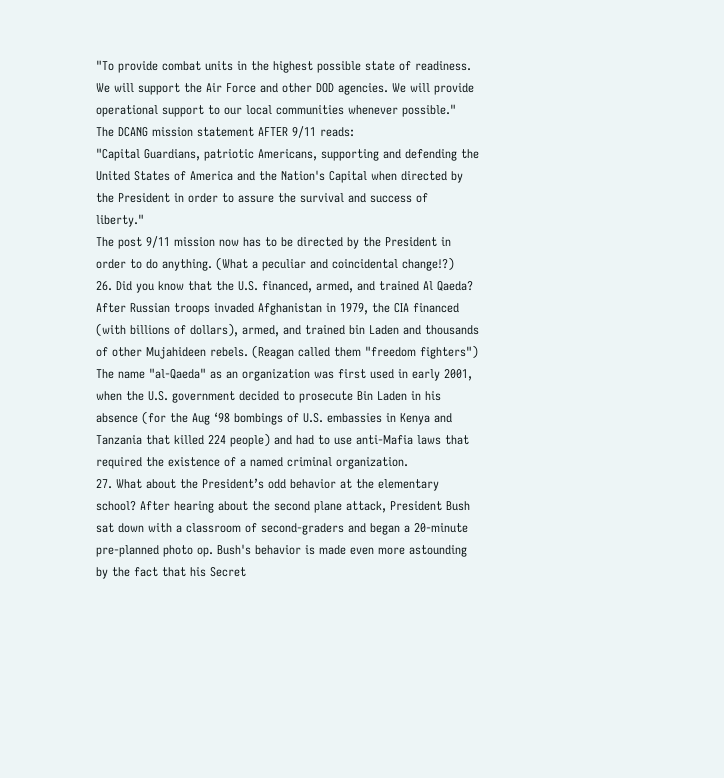"To provide combat units in the highest possible state of readiness. We will support the Air Force and other DOD agencies. We will provide operational support to our local communities whenever possible."
The DCANG mission statement AFTER 9/11 reads:
"Capital Guardians, patriotic Americans, supporting and defending the United States of America and the Nation's Capital when directed by the President in order to assure the survival and success of liberty."
The post 9/11 mission now has to be directed by the President in order to do anything. (What a peculiar and coincidental change!?)
26. Did you know that the U.S. financed, armed, and trained Al Qaeda? After Russian troops invaded Afghanistan in 1979, the CIA financed (with billions of dollars), armed, and trained bin Laden and thousands of other Mujahideen rebels. (Reagan called them "freedom fighters") The name "al-Qaeda" as an organization was first used in early 2001, when the U.S. government decided to prosecute Bin Laden in his absence (for the Aug ‘98 bombings of U.S. embassies in Kenya and Tanzania that killed 224 people) and had to use anti-Mafia laws that required the existence of a named criminal organization.
27. What about the President’s odd behavior at the elementary school? After hearing about the second plane attack, President Bush sat down with a classroom of second-graders and began a 20-minute pre-planned photo op. Bush's behavior is made even more astounding by the fact that his Secret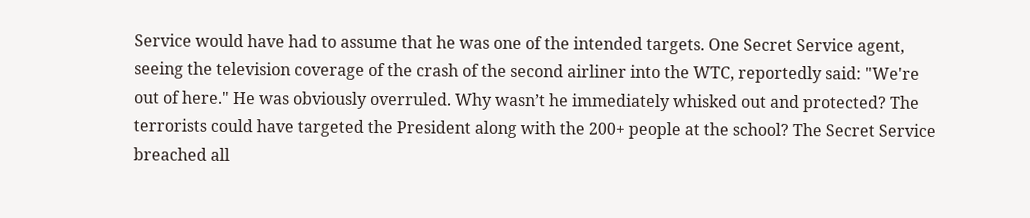Service would have had to assume that he was one of the intended targets. One Secret Service agent, seeing the television coverage of the crash of the second airliner into the WTC, reportedly said: "We're out of here." He was obviously overruled. Why wasn’t he immediately whisked out and protected? The terrorists could have targeted the President along with the 200+ people at the school? The Secret Service breached all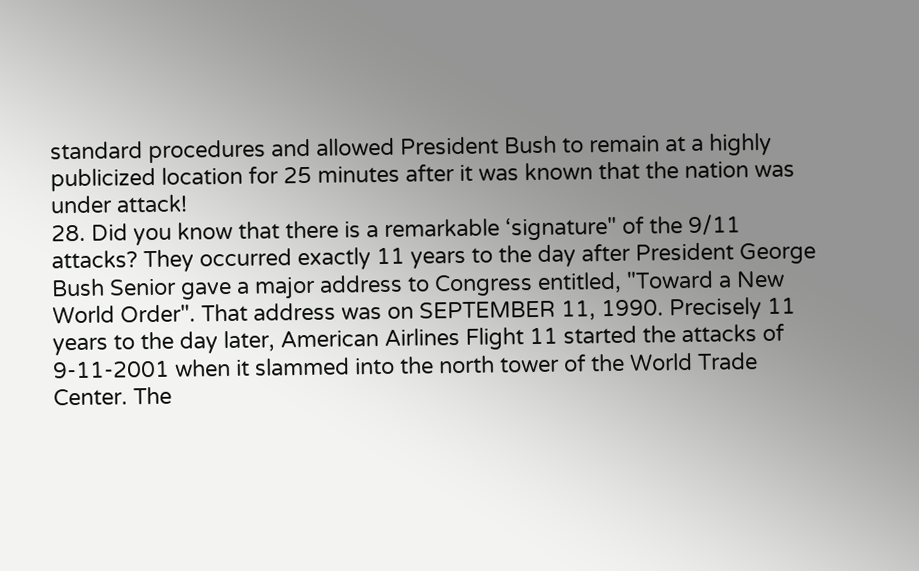standard procedures and allowed President Bush to remain at a highly publicized location for 25 minutes after it was known that the nation was under attack!
28. Did you know that there is a remarkable ‘signature" of the 9/11 attacks? They occurred exactly 11 years to the day after President George Bush Senior gave a major address to Congress entitled, "Toward a New World Order". That address was on SEPTEMBER 11, 1990. Precisely 11 years to the day later, American Airlines Flight 11 started the attacks of 9-11-2001 when it slammed into the north tower of the World Trade Center. The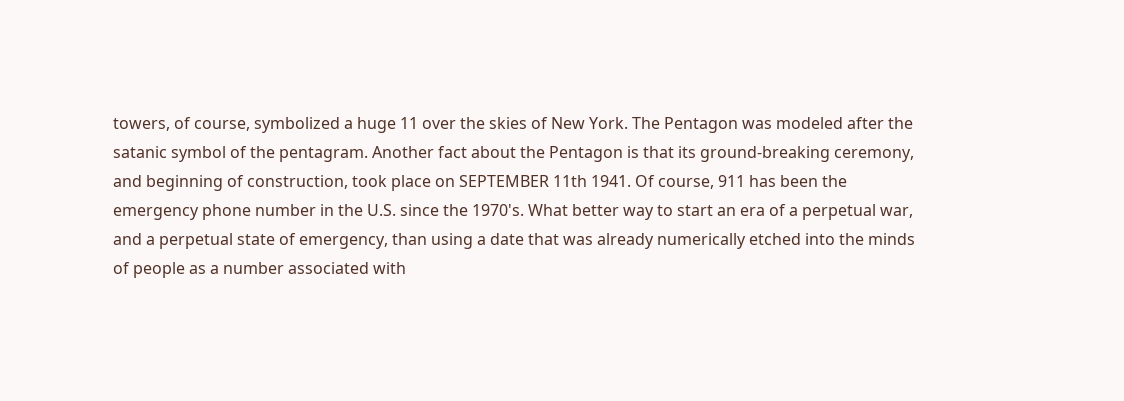towers, of course, symbolized a huge 11 over the skies of New York. The Pentagon was modeled after the satanic symbol of the pentagram. Another fact about the Pentagon is that its ground-breaking ceremony, and beginning of construction, took place on SEPTEMBER 11th 1941. Of course, 911 has been the emergency phone number in the U.S. since the 1970's. What better way to start an era of a perpetual war, and a perpetual state of emergency, than using a date that was already numerically etched into the minds of people as a number associated with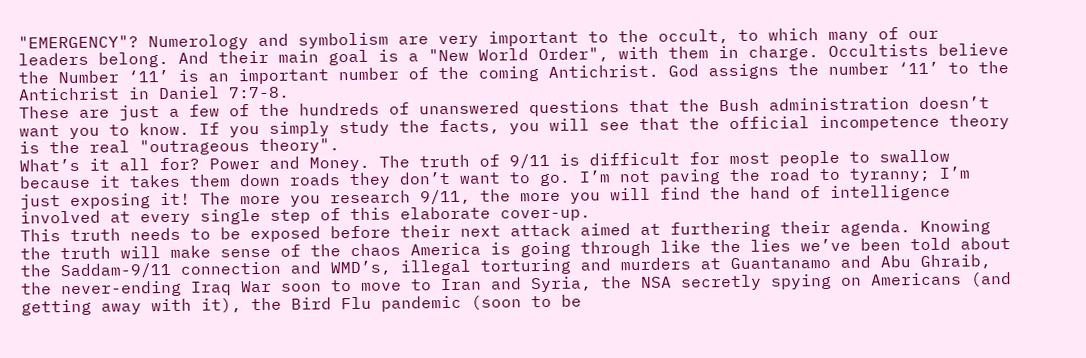"EMERGENCY"? Numerology and symbolism are very important to the occult, to which many of our leaders belong. And their main goal is a "New World Order", with them in charge. Occultists believe the Number ‘11’ is an important number of the coming Antichrist. God assigns the number ‘11’ to the Antichrist in Daniel 7:7-8.
These are just a few of the hundreds of unanswered questions that the Bush administration doesn’t want you to know. If you simply study the facts, you will see that the official incompetence theory is the real "outrageous theory".
What’s it all for? Power and Money. The truth of 9/11 is difficult for most people to swallow because it takes them down roads they don’t want to go. I’m not paving the road to tyranny; I’m just exposing it! The more you research 9/11, the more you will find the hand of intelligence involved at every single step of this elaborate cover-up.
This truth needs to be exposed before their next attack aimed at furthering their agenda. Knowing the truth will make sense of the chaos America is going through like the lies we’ve been told about the Saddam-9/11 connection and WMD’s, illegal torturing and murders at Guantanamo and Abu Ghraib, the never-ending Iraq War soon to move to Iran and Syria, the NSA secretly spying on Americans (and getting away with it), the Bird Flu pandemic (soon to be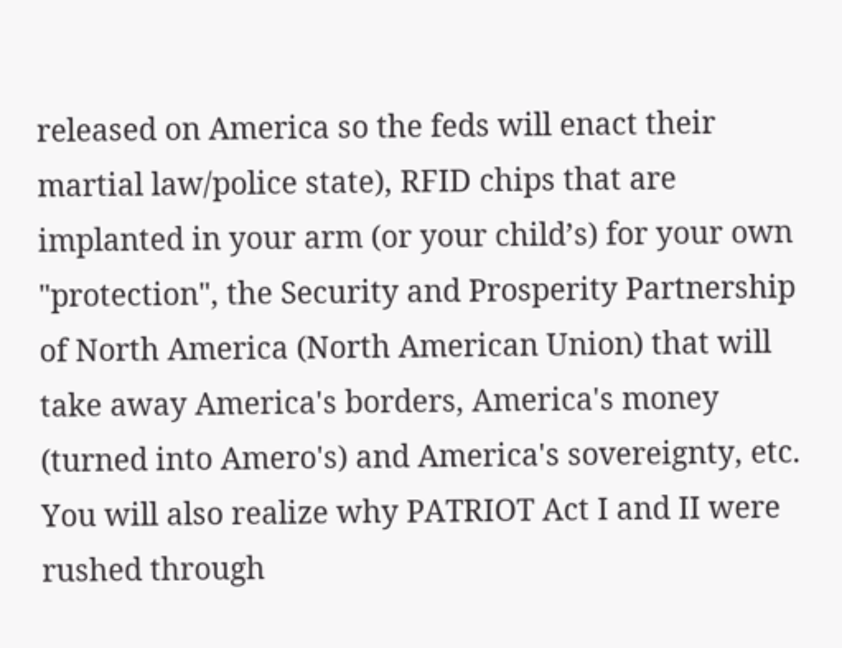released on America so the feds will enact their martial law/police state), RFID chips that are implanted in your arm (or your child’s) for your own "protection", the Security and Prosperity Partnership of North America (North American Union) that will take away America's borders, America's money (turned into Amero's) and America's sovereignty, etc. You will also realize why PATRIOT Act I and II were rushed through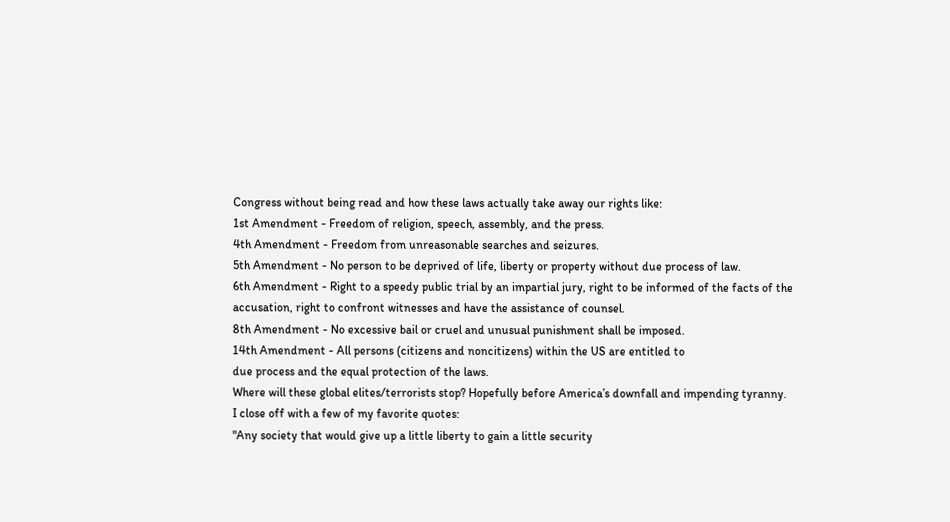Congress without being read and how these laws actually take away our rights like:
1st Amendment - Freedom of religion, speech, assembly, and the press.
4th Amendment - Freedom from unreasonable searches and seizures.
5th Amendment - No person to be deprived of life, liberty or property without due process of law.
6th Amendment - Right to a speedy public trial by an impartial jury, right to be informed of the facts of the accusation, right to confront witnesses and have the assistance of counsel.
8th Amendment - No excessive bail or cruel and unusual punishment shall be imposed.
14th Amendment - All persons (citizens and noncitizens) within the US are entitled to
due process and the equal protection of the laws.
Where will these global elites/terrorists stop? Hopefully before America’s downfall and impending tyranny.
I close off with a few of my favorite quotes:
"Any society that would give up a little liberty to gain a little security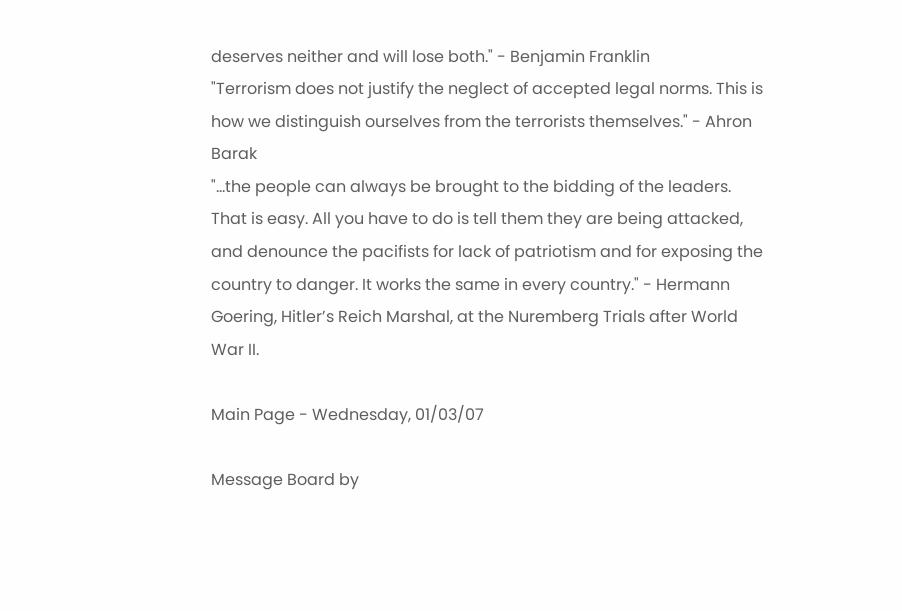deserves neither and will lose both." - Benjamin Franklin
"Terrorism does not justify the neglect of accepted legal norms. This is how we distinguish ourselves from the terrorists themselves." - Ahron Barak
"…the people can always be brought to the bidding of the leaders. That is easy. All you have to do is tell them they are being attacked, and denounce the pacifists for lack of patriotism and for exposing the country to danger. It works the same in every country." - Hermann Goering, Hitler’s Reich Marshal, at the Nuremberg Trials after World War II.

Main Page - Wednesday, 01/03/07

Message Board by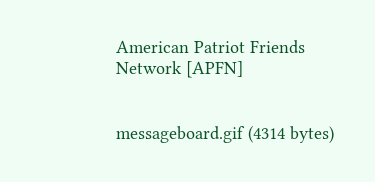American Patriot Friends Network [APFN]


messageboard.gif (4314 bytes)